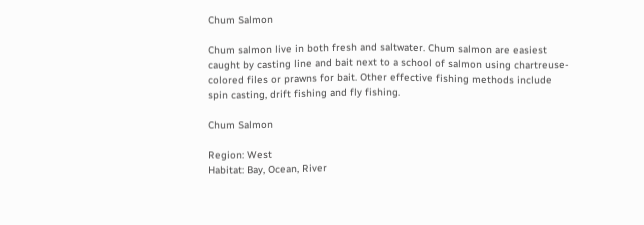Chum Salmon

Chum salmon live in both fresh and saltwater. Chum salmon are easiest caught by casting line and bait next to a school of salmon using chartreuse-colored files or prawns for bait. Other effective fishing methods include spin casting, drift fishing and fly fishing.

Chum Salmon

Region: West
Habitat: Bay, Ocean, River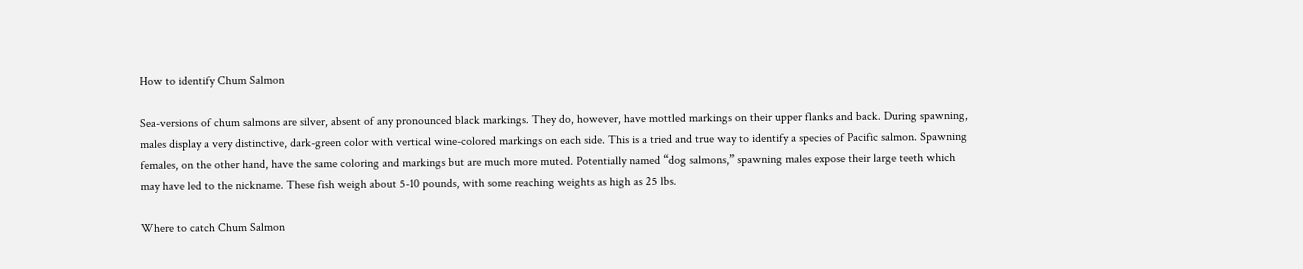How to identify Chum Salmon

Sea-versions of chum salmons are silver, absent of any pronounced black markings. They do, however, have mottled markings on their upper flanks and back. During spawning, males display a very distinctive, dark-green color with vertical wine-colored markings on each side. This is a tried and true way to identify a species of Pacific salmon. Spawning females, on the other hand, have the same coloring and markings but are much more muted. Potentially named “dog salmons,” spawning males expose their large teeth which may have led to the nickname. These fish weigh about 5-10 pounds, with some reaching weights as high as 25 lbs.

Where to catch Chum Salmon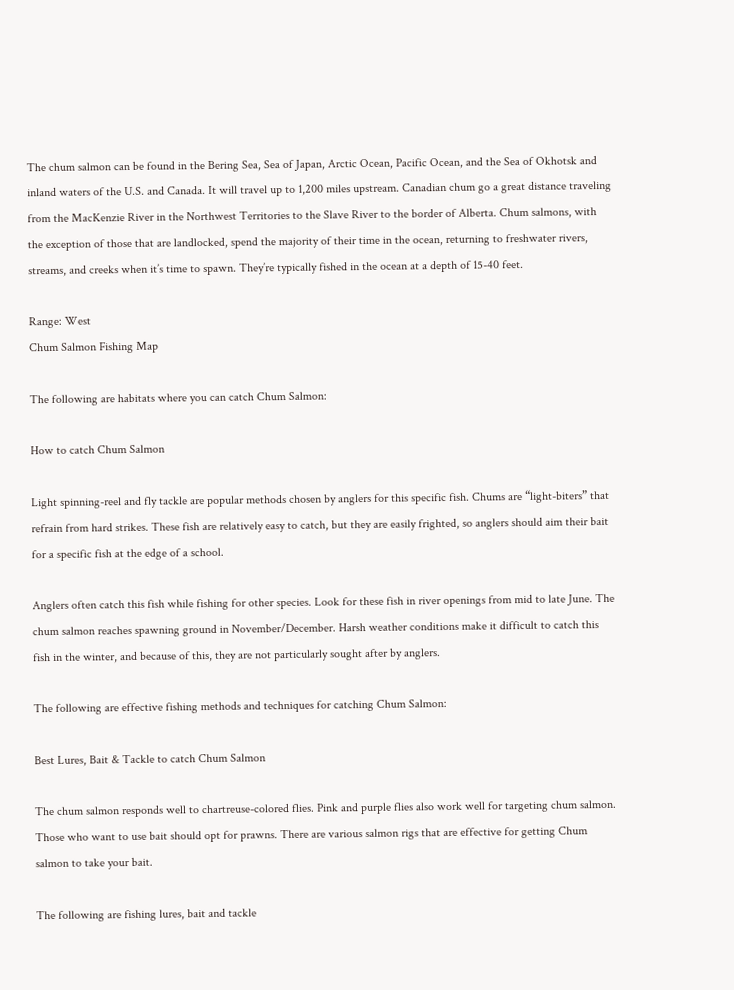The chum salmon can be found in the Bering Sea, Sea of Japan, Arctic Ocean, Pacific Ocean, and the Sea of Okhotsk and inland waters of the U.S. and Canada. It will travel up to 1,200 miles upstream. Canadian chum go a great distance traveling from the MacKenzie River in the Northwest Territories to the Slave River to the border of Alberta. Chum salmons, with the exception of those that are landlocked, spend the majority of their time in the ocean, returning to freshwater rivers, streams, and creeks when it’s time to spawn. They’re typically fished in the ocean at a depth of 15-40 feet.

Range: West
Chum Salmon Fishing Map

The following are habitats where you can catch Chum Salmon:

How to catch Chum Salmon

Light spinning-reel and fly tackle are popular methods chosen by anglers for this specific fish. Chums are “light-biters” that refrain from hard strikes. These fish are relatively easy to catch, but they are easily frighted, so anglers should aim their bait for a specific fish at the edge of a school.

Anglers often catch this fish while fishing for other species. Look for these fish in river openings from mid to late June. The chum salmon reaches spawning ground in November/December. Harsh weather conditions make it difficult to catch this fish in the winter, and because of this, they are not particularly sought after by anglers.

The following are effective fishing methods and techniques for catching Chum Salmon:

Best Lures, Bait & Tackle to catch Chum Salmon

The chum salmon responds well to chartreuse-colored flies. Pink and purple flies also work well for targeting chum salmon. Those who want to use bait should opt for prawns. There are various salmon rigs that are effective for getting Chum salmon to take your bait.

The following are fishing lures, bait and tackle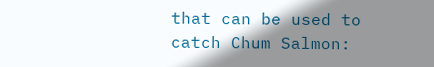that can be used to catch Chum Salmon: